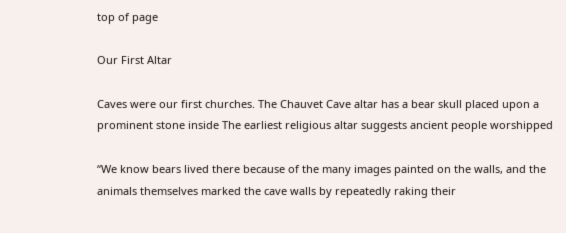top of page

Our First Altar

Caves were our first churches. The Chauvet Cave altar has a bear skull placed upon a prominent stone inside The earliest religious altar suggests ancient people worshipped

“We know bears lived there because of the many images painted on the walls, and the animals themselves marked the cave walls by repeatedly raking their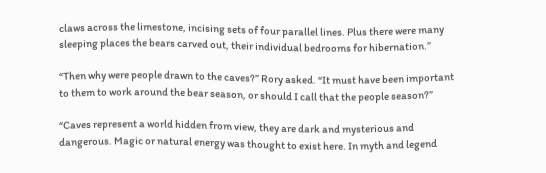claws across the limestone, incising sets of four parallel lines. Plus there were many sleeping places the bears carved out, their individual bedrooms for hibernation.”

“Then why were people drawn to the caves?” Rory asked. “It must have been important to them to work around the bear season, or should I call that the people season?”

“Caves represent a world hidden from view, they are dark and mysterious and dangerous. Magic or natural energy was thought to exist here. In myth and legend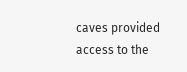caves provided access to the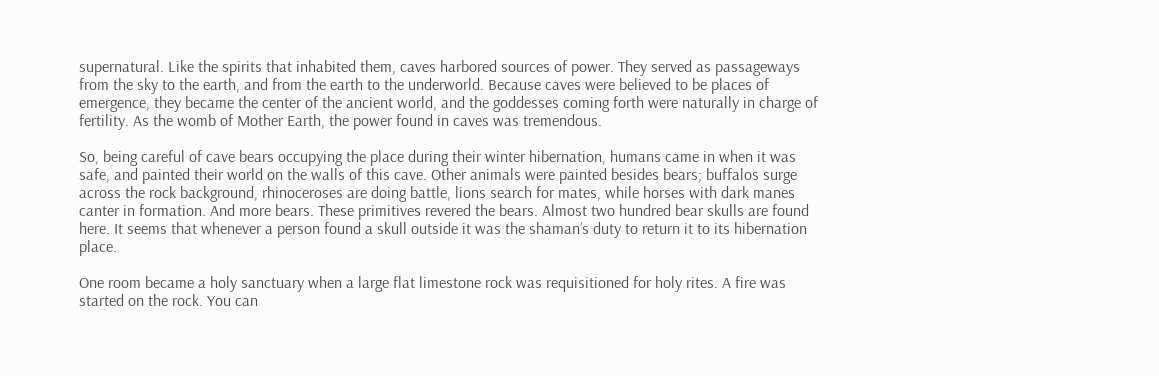supernatural. Like the spirits that inhabited them, caves harbored sources of power. They served as passageways from the sky to the earth, and from the earth to the underworld. Because caves were believed to be places of emergence, they became the center of the ancient world, and the goddesses coming forth were naturally in charge of fertility. As the womb of Mother Earth, the power found in caves was tremendous.

So, being careful of cave bears occupying the place during their winter hibernation, humans came in when it was safe, and painted their world on the walls of this cave. Other animals were painted besides bears; buffalos surge across the rock background, rhinoceroses are doing battle, lions search for mates, while horses with dark manes canter in formation. And more bears. These primitives revered the bears. Almost two hundred bear skulls are found here. It seems that whenever a person found a skull outside it was the shaman’s duty to return it to its hibernation place.

One room became a holy sanctuary when a large flat limestone rock was requisitioned for holy rites. A fire was started on the rock. You can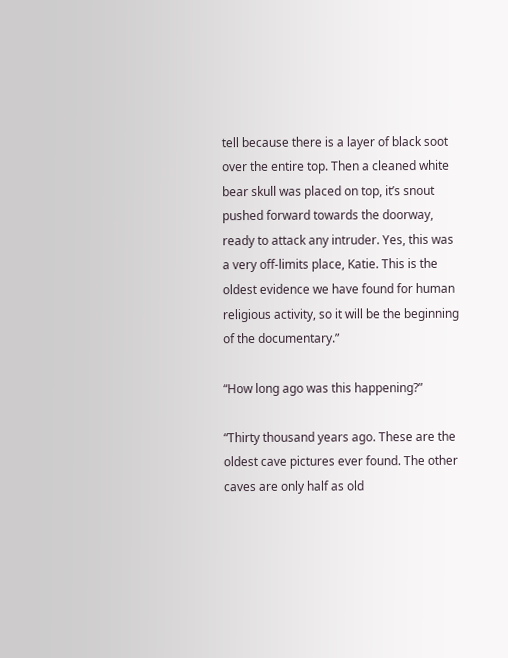tell because there is a layer of black soot over the entire top. Then a cleaned white bear skull was placed on top, it’s snout pushed forward towards the doorway, ready to attack any intruder. Yes, this was a very off-limits place, Katie. This is the oldest evidence we have found for human religious activity, so it will be the beginning of the documentary.”

“How long ago was this happening?”

“Thirty thousand years ago. These are the oldest cave pictures ever found. The other caves are only half as old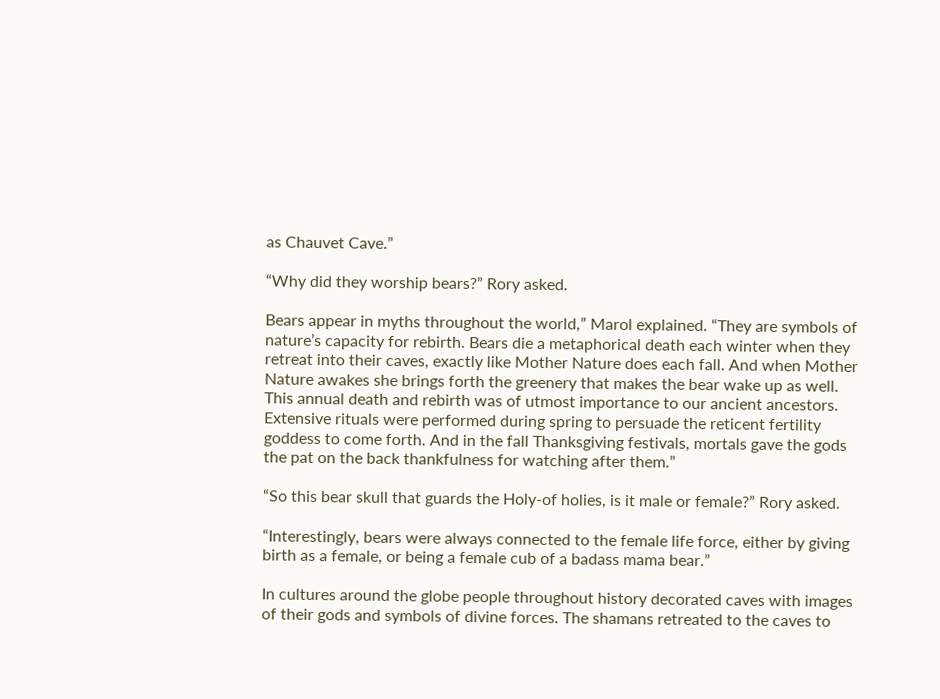as Chauvet Cave.”

“Why did they worship bears?” Rory asked.

Bears appear in myths throughout the world,” Marol explained. “They are symbols of nature’s capacity for rebirth. Bears die a metaphorical death each winter when they retreat into their caves, exactly like Mother Nature does each fall. And when Mother Nature awakes she brings forth the greenery that makes the bear wake up as well. This annual death and rebirth was of utmost importance to our ancient ancestors. Extensive rituals were performed during spring to persuade the reticent fertility goddess to come forth. And in the fall Thanksgiving festivals, mortals gave the gods the pat on the back thankfulness for watching after them.”

“So this bear skull that guards the Holy-of holies, is it male or female?” Rory asked.

“Interestingly, bears were always connected to the female life force, either by giving birth as a female, or being a female cub of a badass mama bear.”

In cultures around the globe people throughout history decorated caves with images of their gods and symbols of divine forces. The shamans retreated to the caves to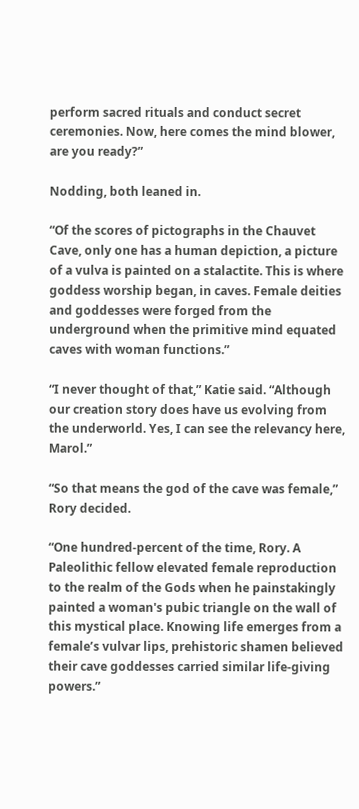perform sacred rituals and conduct secret ceremonies. Now, here comes the mind blower, are you ready?”

Nodding, both leaned in.

“Of the scores of pictographs in the Chauvet Cave, only one has a human depiction, a picture of a vulva is painted on a stalactite. This is where goddess worship began, in caves. Female deities and goddesses were forged from the underground when the primitive mind equated caves with woman functions.”

“I never thought of that,” Katie said. “Although our creation story does have us evolving from the underworld. Yes, I can see the relevancy here, Marol.”

“So that means the god of the cave was female,” Rory decided.

“One hundred-percent of the time, Rory. A Paleolithic fellow elevated female reproduction to the realm of the Gods when he painstakingly painted a woman's pubic triangle on the wall of this mystical place. Knowing life emerges from a female’s vulvar lips, prehistoric shamen believed their cave goddesses carried similar life-giving powers.”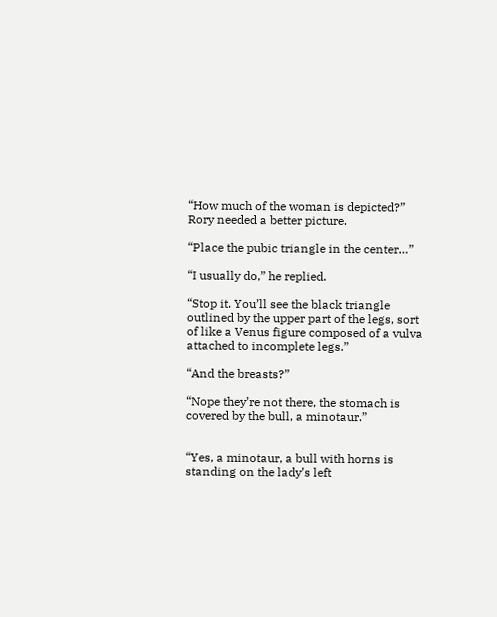“How much of the woman is depicted?” Rory needed a better picture.

“Place the pubic triangle in the center…”

“I usually do,” he replied.

“Stop it. You’ll see the black triangle outlined by the upper part of the legs, sort of like a Venus figure composed of a vulva attached to incomplete legs.”

“And the breasts?”

“Nope they’re not there, the stomach is covered by the bull, a minotaur.”


“Yes, a minotaur, a bull with horns is standing on the lady’s left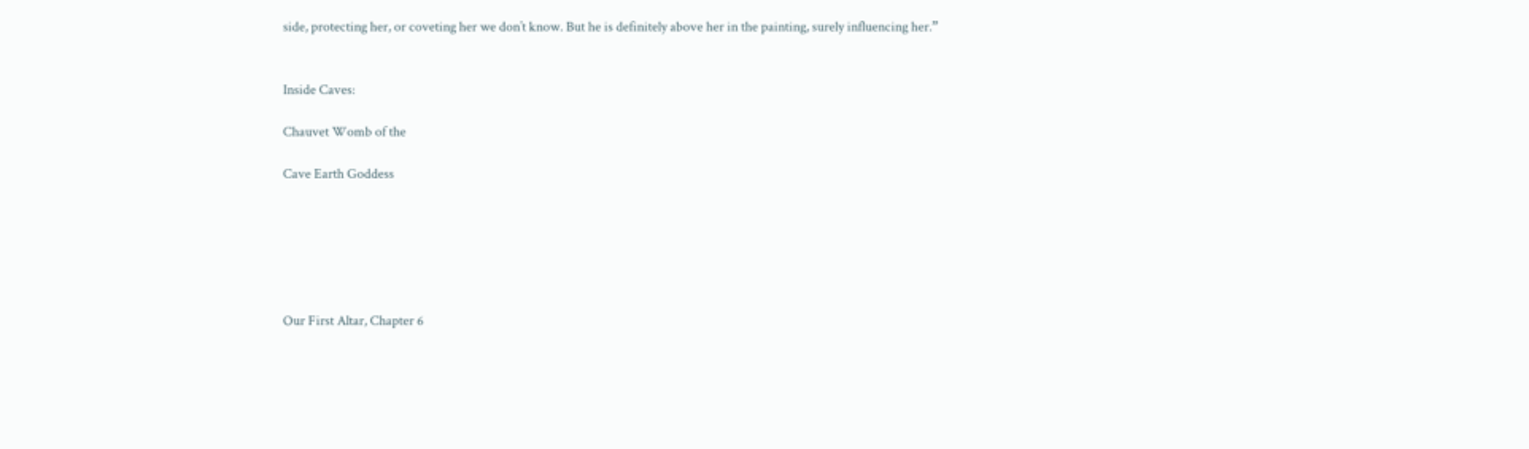side, protecting her, or coveting her we don’t know. But he is definitely above her in the painting, surely influencing her.”


Inside Caves:

Chauvet Womb of the

Cave Earth Goddess






Our First Altar, Chapter 6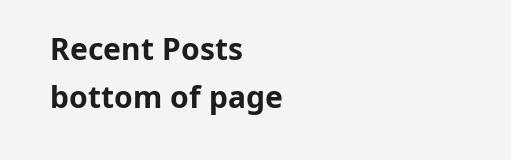Recent Posts
bottom of page